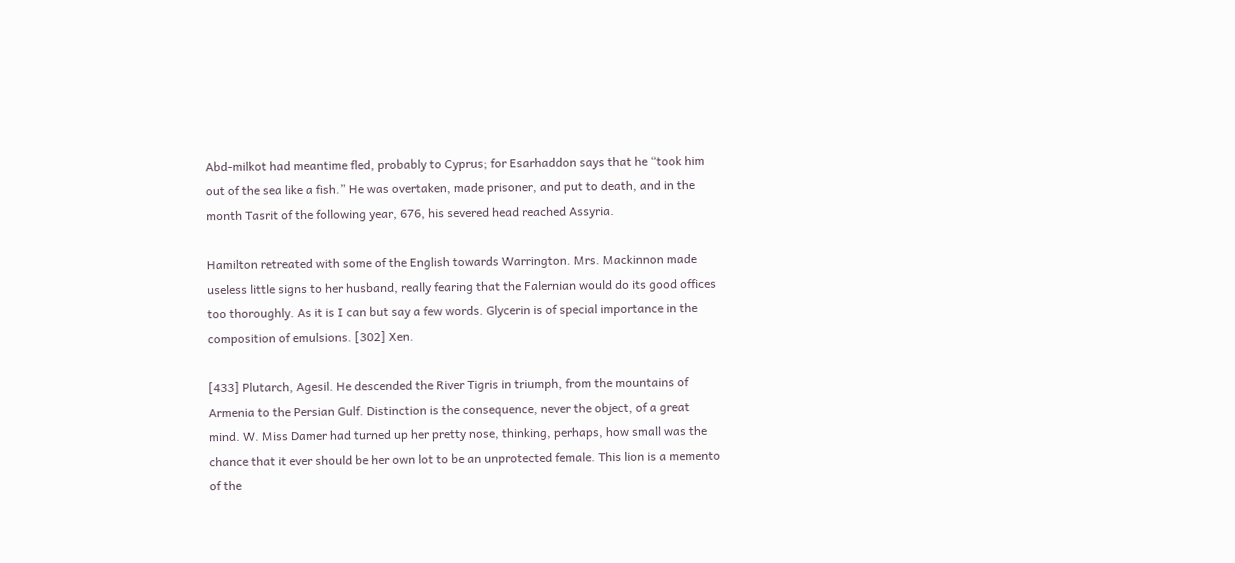Abd-milkot had meantime fled, probably to Cyprus; for Esarhaddon says that he “took him out of the sea like a fish.” He was overtaken, made prisoner, and put to death, and in the month Tasrit of the following year, 676, his severed head reached Assyria.

Hamilton retreated with some of the English towards Warrington. Mrs. Mackinnon made useless little signs to her husband, really fearing that the Falernian would do its good offices too thoroughly. As it is I can but say a few words. Glycerin is of special importance in the composition of emulsions. [302] Xen.

[433] Plutarch, Agesil. He descended the River Tigris in triumph, from the mountains of Armenia to the Persian Gulf. Distinction is the consequence, never the object, of a great mind. W. Miss Damer had turned up her pretty nose, thinking, perhaps, how small was the chance that it ever should be her own lot to be an unprotected female. This lion is a memento of the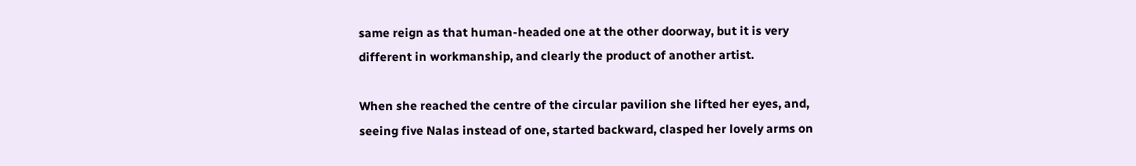same reign as that human-headed one at the other doorway, but it is very different in workmanship, and clearly the product of another artist.

When she reached the centre of the circular pavilion she lifted her eyes, and, seeing five Nalas instead of one, started backward, clasped her lovely arms on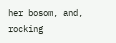her bosom, and, rocking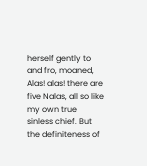herself gently to and fro, moaned, Alas! alas! there are five Nalas, all so like my own true sinless chief. But the definiteness of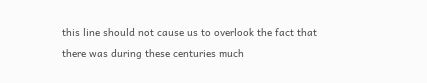this line should not cause us to overlook the fact that there was during these centuries much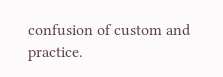confusion of custom and practice.